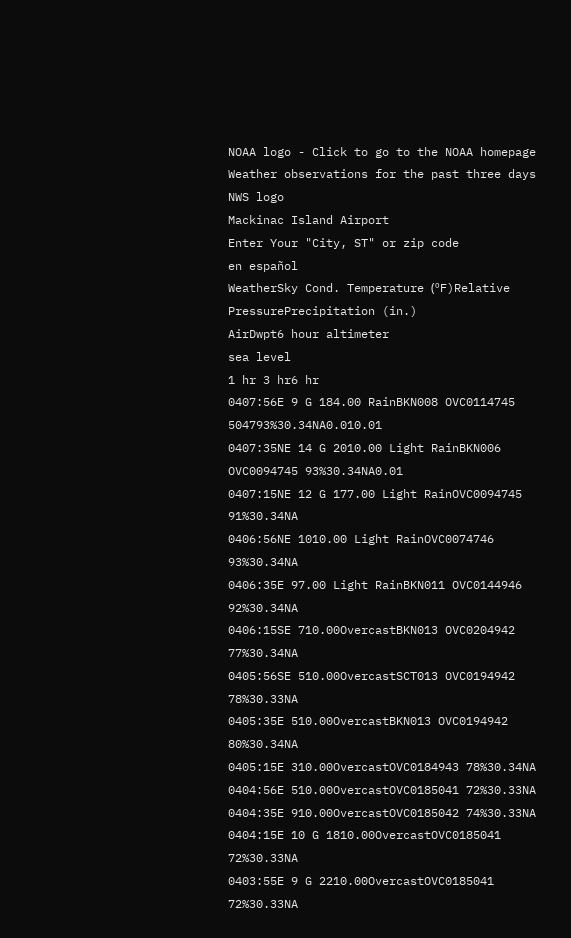NOAA logo - Click to go to the NOAA homepage Weather observations for the past three days NWS logo
Mackinac Island Airport
Enter Your "City, ST" or zip code
en español
WeatherSky Cond. Temperature (ºF)Relative
PressurePrecipitation (in.)
AirDwpt6 hour altimeter
sea level
1 hr 3 hr6 hr
0407:56E 9 G 184.00 RainBKN008 OVC0114745 504793%30.34NA0.010.01
0407:35NE 14 G 2010.00 Light RainBKN006 OVC0094745 93%30.34NA0.01
0407:15NE 12 G 177.00 Light RainOVC0094745 91%30.34NA
0406:56NE 1010.00 Light RainOVC0074746 93%30.34NA
0406:35E 97.00 Light RainBKN011 OVC0144946 92%30.34NA
0406:15SE 710.00OvercastBKN013 OVC0204942 77%30.34NA
0405:56SE 510.00OvercastSCT013 OVC0194942 78%30.33NA
0405:35E 510.00OvercastBKN013 OVC0194942 80%30.34NA
0405:15E 310.00OvercastOVC0184943 78%30.34NA
0404:56E 510.00OvercastOVC0185041 72%30.33NA
0404:35E 910.00OvercastOVC0185042 74%30.33NA
0404:15E 10 G 1810.00OvercastOVC0185041 72%30.33NA
0403:55E 9 G 2210.00OvercastOVC0185041 72%30.33NA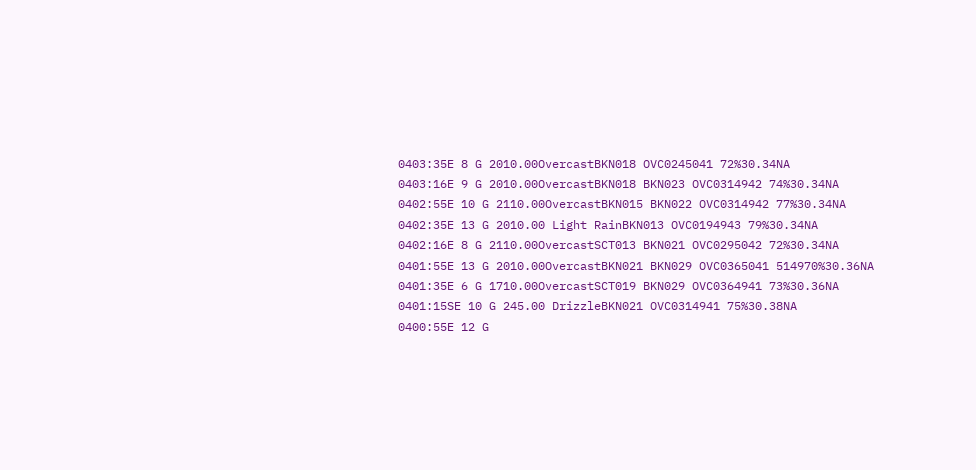0403:35E 8 G 2010.00OvercastBKN018 OVC0245041 72%30.34NA
0403:16E 9 G 2010.00OvercastBKN018 BKN023 OVC0314942 74%30.34NA
0402:55E 10 G 2110.00OvercastBKN015 BKN022 OVC0314942 77%30.34NA
0402:35E 13 G 2010.00 Light RainBKN013 OVC0194943 79%30.34NA
0402:16E 8 G 2110.00OvercastSCT013 BKN021 OVC0295042 72%30.34NA
0401:55E 13 G 2010.00OvercastBKN021 BKN029 OVC0365041 514970%30.36NA
0401:35E 6 G 1710.00OvercastSCT019 BKN029 OVC0364941 73%30.36NA
0401:15SE 10 G 245.00 DrizzleBKN021 OVC0314941 75%30.38NA
0400:55E 12 G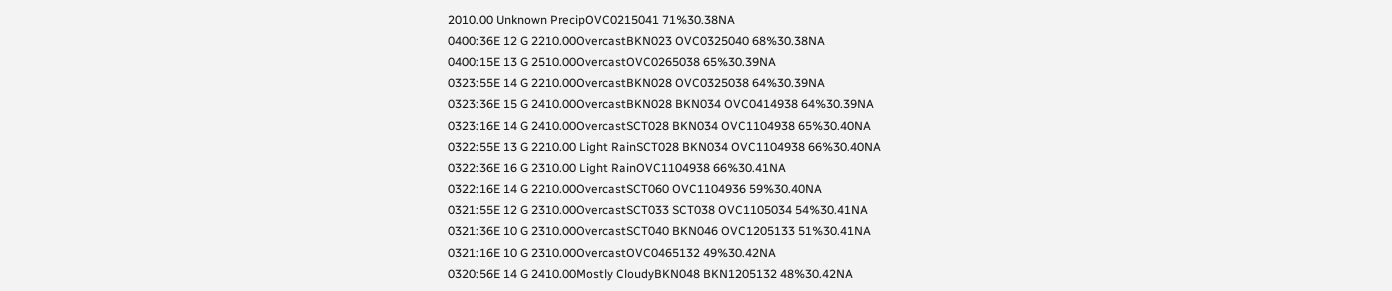2010.00 Unknown PrecipOVC0215041 71%30.38NA
0400:36E 12 G 2210.00OvercastBKN023 OVC0325040 68%30.38NA
0400:15E 13 G 2510.00OvercastOVC0265038 65%30.39NA
0323:55E 14 G 2210.00OvercastBKN028 OVC0325038 64%30.39NA
0323:36E 15 G 2410.00OvercastBKN028 BKN034 OVC0414938 64%30.39NA
0323:16E 14 G 2410.00OvercastSCT028 BKN034 OVC1104938 65%30.40NA
0322:55E 13 G 2210.00 Light RainSCT028 BKN034 OVC1104938 66%30.40NA
0322:36E 16 G 2310.00 Light RainOVC1104938 66%30.41NA
0322:16E 14 G 2210.00OvercastSCT060 OVC1104936 59%30.40NA
0321:55E 12 G 2310.00OvercastSCT033 SCT038 OVC1105034 54%30.41NA
0321:36E 10 G 2310.00OvercastSCT040 BKN046 OVC1205133 51%30.41NA
0321:16E 10 G 2310.00OvercastOVC0465132 49%30.42NA
0320:56E 14 G 2410.00Mostly CloudyBKN048 BKN1205132 48%30.42NA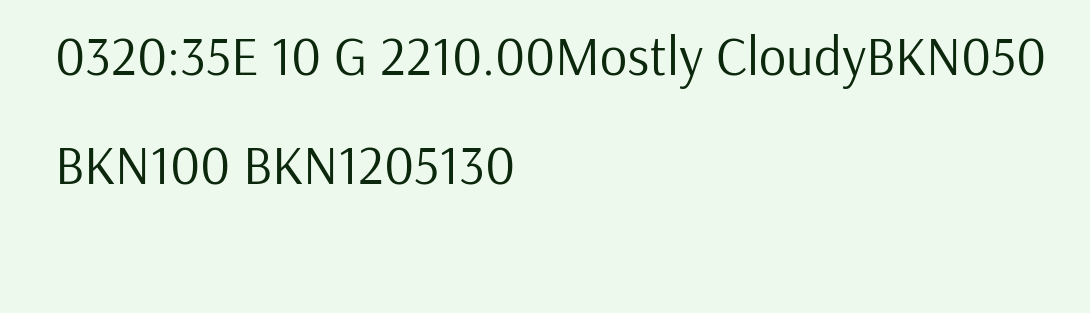0320:35E 10 G 2210.00Mostly CloudyBKN050 BKN100 BKN1205130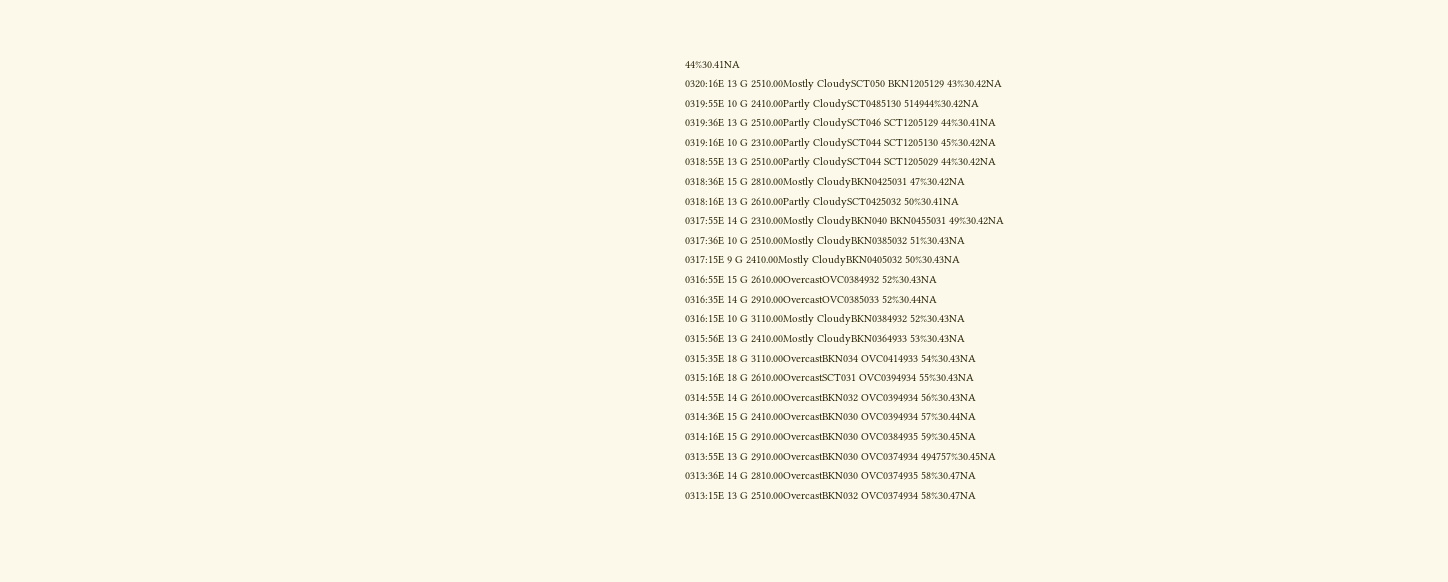44%30.41NA
0320:16E 13 G 2510.00Mostly CloudySCT050 BKN1205129 43%30.42NA
0319:55E 10 G 2410.00Partly CloudySCT0485130 514944%30.42NA
0319:36E 13 G 2510.00Partly CloudySCT046 SCT1205129 44%30.41NA
0319:16E 10 G 2310.00Partly CloudySCT044 SCT1205130 45%30.42NA
0318:55E 13 G 2510.00Partly CloudySCT044 SCT1205029 44%30.42NA
0318:36E 15 G 2810.00Mostly CloudyBKN0425031 47%30.42NA
0318:16E 13 G 2610.00Partly CloudySCT0425032 50%30.41NA
0317:55E 14 G 2310.00Mostly CloudyBKN040 BKN0455031 49%30.42NA
0317:36E 10 G 2510.00Mostly CloudyBKN0385032 51%30.43NA
0317:15E 9 G 2410.00Mostly CloudyBKN0405032 50%30.43NA
0316:55E 15 G 2610.00OvercastOVC0384932 52%30.43NA
0316:35E 14 G 2910.00OvercastOVC0385033 52%30.44NA
0316:15E 10 G 3110.00Mostly CloudyBKN0384932 52%30.43NA
0315:56E 13 G 2410.00Mostly CloudyBKN0364933 53%30.43NA
0315:35E 18 G 3110.00OvercastBKN034 OVC0414933 54%30.43NA
0315:16E 18 G 2610.00OvercastSCT031 OVC0394934 55%30.43NA
0314:55E 14 G 2610.00OvercastBKN032 OVC0394934 56%30.43NA
0314:36E 15 G 2410.00OvercastBKN030 OVC0394934 57%30.44NA
0314:16E 15 G 2910.00OvercastBKN030 OVC0384935 59%30.45NA
0313:55E 13 G 2910.00OvercastBKN030 OVC0374934 494757%30.45NA
0313:36E 14 G 2810.00OvercastBKN030 OVC0374935 58%30.47NA
0313:15E 13 G 2510.00OvercastBKN032 OVC0374934 58%30.47NA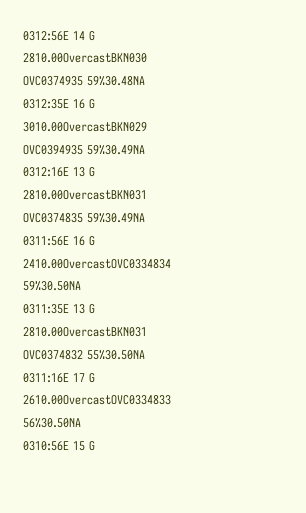0312:56E 14 G 2810.00OvercastBKN030 OVC0374935 59%30.48NA
0312:35E 16 G 3010.00OvercastBKN029 OVC0394935 59%30.49NA
0312:16E 13 G 2810.00OvercastBKN031 OVC0374835 59%30.49NA
0311:56E 16 G 2410.00OvercastOVC0334834 59%30.50NA
0311:35E 13 G 2810.00OvercastBKN031 OVC0374832 55%30.50NA
0311:16E 17 G 2610.00OvercastOVC0334833 56%30.50NA
0310:56E 15 G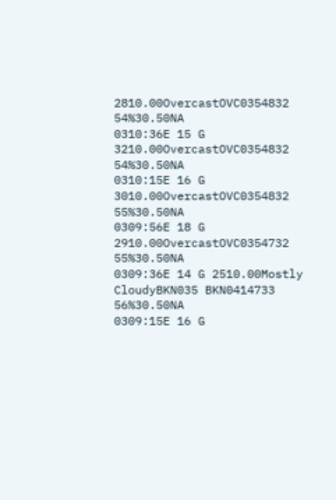2810.00OvercastOVC0354832 54%30.50NA
0310:36E 15 G 3210.00OvercastOVC0354832 54%30.50NA
0310:15E 16 G 3010.00OvercastOVC0354832 55%30.50NA
0309:56E 18 G 2910.00OvercastOVC0354732 55%30.50NA
0309:36E 14 G 2510.00Mostly CloudyBKN035 BKN0414733 56%30.50NA
0309:15E 16 G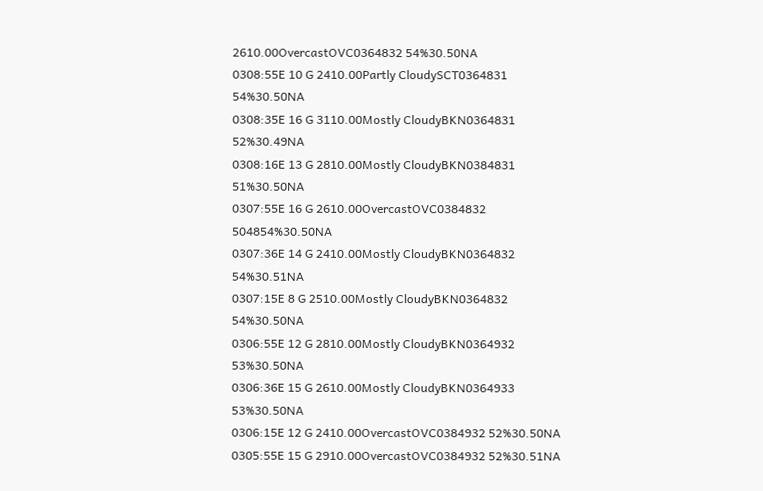2610.00OvercastOVC0364832 54%30.50NA
0308:55E 10 G 2410.00Partly CloudySCT0364831 54%30.50NA
0308:35E 16 G 3110.00Mostly CloudyBKN0364831 52%30.49NA
0308:16E 13 G 2810.00Mostly CloudyBKN0384831 51%30.50NA
0307:55E 16 G 2610.00OvercastOVC0384832 504854%30.50NA
0307:36E 14 G 2410.00Mostly CloudyBKN0364832 54%30.51NA
0307:15E 8 G 2510.00Mostly CloudyBKN0364832 54%30.50NA
0306:55E 12 G 2810.00Mostly CloudyBKN0364932 53%30.50NA
0306:36E 15 G 2610.00Mostly CloudyBKN0364933 53%30.50NA
0306:15E 12 G 2410.00OvercastOVC0384932 52%30.50NA
0305:55E 15 G 2910.00OvercastOVC0384932 52%30.51NA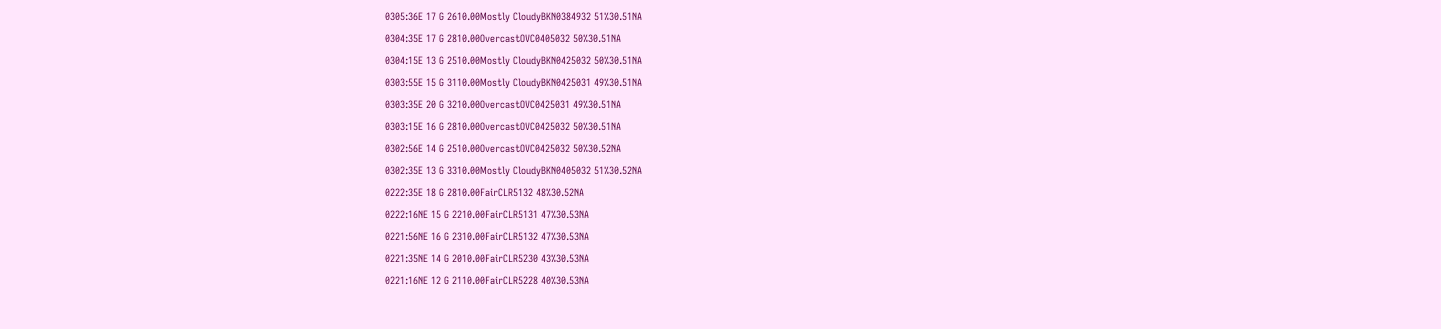0305:36E 17 G 2610.00Mostly CloudyBKN0384932 51%30.51NA
0304:35E 17 G 2810.00OvercastOVC0405032 50%30.51NA
0304:15E 13 G 2510.00Mostly CloudyBKN0425032 50%30.51NA
0303:55E 15 G 3110.00Mostly CloudyBKN0425031 49%30.51NA
0303:35E 20 G 3210.00OvercastOVC0425031 49%30.51NA
0303:15E 16 G 2810.00OvercastOVC0425032 50%30.51NA
0302:56E 14 G 2510.00OvercastOVC0425032 50%30.52NA
0302:35E 13 G 3310.00Mostly CloudyBKN0405032 51%30.52NA
0222:35E 18 G 2810.00FairCLR5132 48%30.52NA
0222:16NE 15 G 2210.00FairCLR5131 47%30.53NA
0221:56NE 16 G 2310.00FairCLR5132 47%30.53NA
0221:35NE 14 G 2010.00FairCLR5230 43%30.53NA
0221:16NE 12 G 2110.00FairCLR5228 40%30.53NA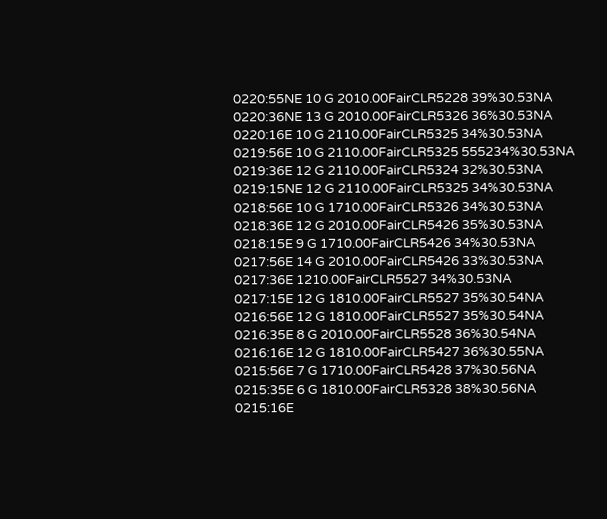0220:55NE 10 G 2010.00FairCLR5228 39%30.53NA
0220:36NE 13 G 2010.00FairCLR5326 36%30.53NA
0220:16E 10 G 2110.00FairCLR5325 34%30.53NA
0219:56E 10 G 2110.00FairCLR5325 555234%30.53NA
0219:36E 12 G 2110.00FairCLR5324 32%30.53NA
0219:15NE 12 G 2110.00FairCLR5325 34%30.53NA
0218:56E 10 G 1710.00FairCLR5326 34%30.53NA
0218:36E 12 G 2010.00FairCLR5426 35%30.53NA
0218:15E 9 G 1710.00FairCLR5426 34%30.53NA
0217:56E 14 G 2010.00FairCLR5426 33%30.53NA
0217:36E 1210.00FairCLR5527 34%30.53NA
0217:15E 12 G 1810.00FairCLR5527 35%30.54NA
0216:56E 12 G 1810.00FairCLR5527 35%30.54NA
0216:35E 8 G 2010.00FairCLR5528 36%30.54NA
0216:16E 12 G 1810.00FairCLR5427 36%30.55NA
0215:56E 7 G 1710.00FairCLR5428 37%30.56NA
0215:35E 6 G 1810.00FairCLR5328 38%30.56NA
0215:16E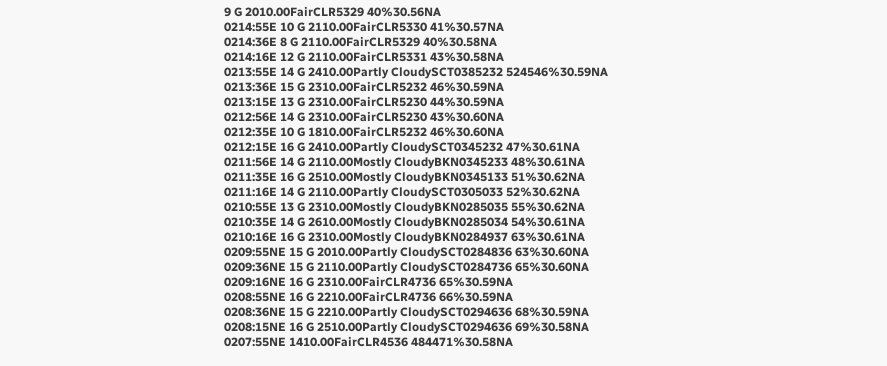9 G 2010.00FairCLR5329 40%30.56NA
0214:55E 10 G 2110.00FairCLR5330 41%30.57NA
0214:36E 8 G 2110.00FairCLR5329 40%30.58NA
0214:16E 12 G 2110.00FairCLR5331 43%30.58NA
0213:55E 14 G 2410.00Partly CloudySCT0385232 524546%30.59NA
0213:36E 15 G 2310.00FairCLR5232 46%30.59NA
0213:15E 13 G 2310.00FairCLR5230 44%30.59NA
0212:56E 14 G 2310.00FairCLR5230 43%30.60NA
0212:35E 10 G 1810.00FairCLR5232 46%30.60NA
0212:15E 16 G 2410.00Partly CloudySCT0345232 47%30.61NA
0211:56E 14 G 2110.00Mostly CloudyBKN0345233 48%30.61NA
0211:35E 16 G 2510.00Mostly CloudyBKN0345133 51%30.62NA
0211:16E 14 G 2110.00Partly CloudySCT0305033 52%30.62NA
0210:55E 13 G 2310.00Mostly CloudyBKN0285035 55%30.62NA
0210:35E 14 G 2610.00Mostly CloudyBKN0285034 54%30.61NA
0210:16E 16 G 2310.00Mostly CloudyBKN0284937 63%30.61NA
0209:55NE 15 G 2010.00Partly CloudySCT0284836 63%30.60NA
0209:36NE 15 G 2110.00Partly CloudySCT0284736 65%30.60NA
0209:16NE 16 G 2310.00FairCLR4736 65%30.59NA
0208:55NE 16 G 2210.00FairCLR4736 66%30.59NA
0208:36NE 15 G 2210.00Partly CloudySCT0294636 68%30.59NA
0208:15NE 16 G 2510.00Partly CloudySCT0294636 69%30.58NA
0207:55NE 1410.00FairCLR4536 484471%30.58NA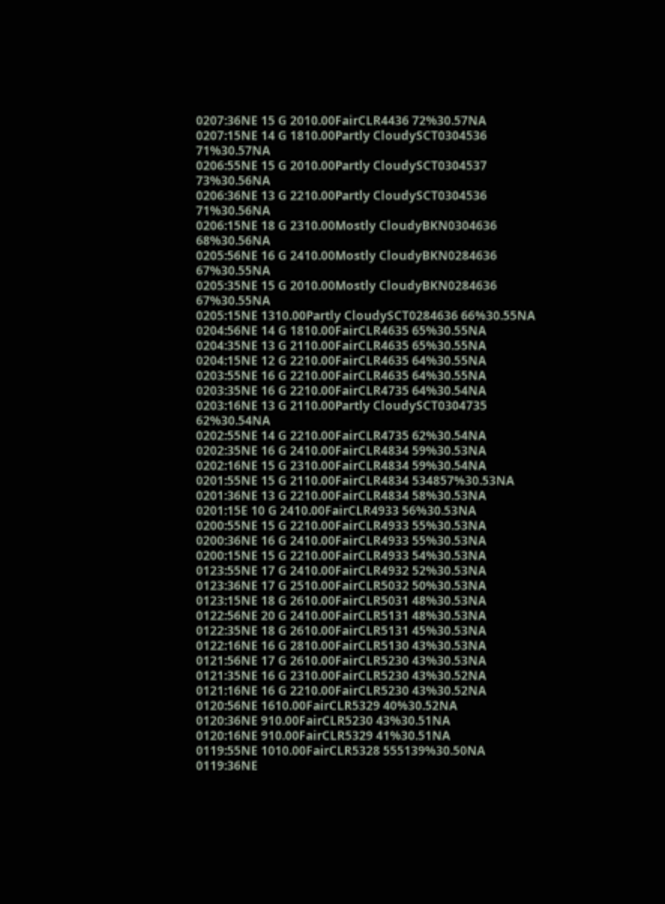0207:36NE 15 G 2010.00FairCLR4436 72%30.57NA
0207:15NE 14 G 1810.00Partly CloudySCT0304536 71%30.57NA
0206:55NE 15 G 2010.00Partly CloudySCT0304537 73%30.56NA
0206:36NE 13 G 2210.00Partly CloudySCT0304536 71%30.56NA
0206:15NE 18 G 2310.00Mostly CloudyBKN0304636 68%30.56NA
0205:56NE 16 G 2410.00Mostly CloudyBKN0284636 67%30.55NA
0205:35NE 15 G 2010.00Mostly CloudyBKN0284636 67%30.55NA
0205:15NE 1310.00Partly CloudySCT0284636 66%30.55NA
0204:56NE 14 G 1810.00FairCLR4635 65%30.55NA
0204:35NE 13 G 2110.00FairCLR4635 65%30.55NA
0204:15NE 12 G 2210.00FairCLR4635 64%30.55NA
0203:55NE 16 G 2210.00FairCLR4635 64%30.55NA
0203:35NE 16 G 2210.00FairCLR4735 64%30.54NA
0203:16NE 13 G 2110.00Partly CloudySCT0304735 62%30.54NA
0202:55NE 14 G 2210.00FairCLR4735 62%30.54NA
0202:35NE 16 G 2410.00FairCLR4834 59%30.53NA
0202:16NE 15 G 2310.00FairCLR4834 59%30.54NA
0201:55NE 15 G 2110.00FairCLR4834 534857%30.53NA
0201:36NE 13 G 2210.00FairCLR4834 58%30.53NA
0201:15E 10 G 2410.00FairCLR4933 56%30.53NA
0200:55NE 15 G 2210.00FairCLR4933 55%30.53NA
0200:36NE 16 G 2410.00FairCLR4933 55%30.53NA
0200:15NE 15 G 2210.00FairCLR4933 54%30.53NA
0123:55NE 17 G 2410.00FairCLR4932 52%30.53NA
0123:36NE 17 G 2510.00FairCLR5032 50%30.53NA
0123:15NE 18 G 2610.00FairCLR5031 48%30.53NA
0122:56NE 20 G 2410.00FairCLR5131 48%30.53NA
0122:35NE 18 G 2610.00FairCLR5131 45%30.53NA
0122:16NE 16 G 2810.00FairCLR5130 43%30.53NA
0121:56NE 17 G 2610.00FairCLR5230 43%30.53NA
0121:35NE 16 G 2310.00FairCLR5230 43%30.52NA
0121:16NE 16 G 2210.00FairCLR5230 43%30.52NA
0120:56NE 1610.00FairCLR5329 40%30.52NA
0120:36NE 910.00FairCLR5230 43%30.51NA
0120:16NE 910.00FairCLR5329 41%30.51NA
0119:55NE 1010.00FairCLR5328 555139%30.50NA
0119:36NE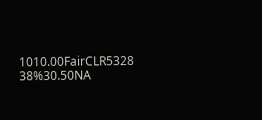1010.00FairCLR5328 38%30.50NA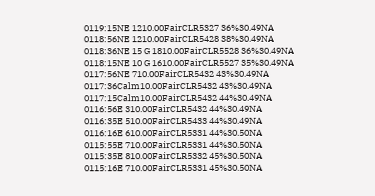0119:15NE 1210.00FairCLR5327 36%30.49NA
0118:56NE 1210.00FairCLR5428 38%30.49NA
0118:36NE 15 G 1810.00FairCLR5528 36%30.49NA
0118:15NE 10 G 1610.00FairCLR5527 35%30.49NA
0117:56NE 710.00FairCLR5432 43%30.49NA
0117:36Calm10.00FairCLR5432 43%30.49NA
0117:15Calm10.00FairCLR5432 44%30.49NA
0116:56E 310.00FairCLR5432 44%30.49NA
0116:35E 510.00FairCLR5433 44%30.49NA
0116:16E 610.00FairCLR5331 44%30.50NA
0115:55E 710.00FairCLR5331 44%30.50NA
0115:35E 810.00FairCLR5332 45%30.50NA
0115:16E 710.00FairCLR5331 45%30.50NA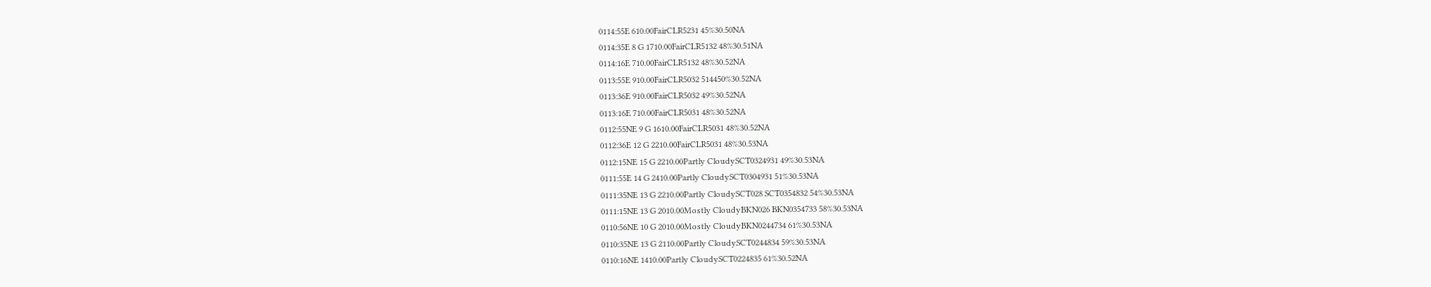0114:55E 610.00FairCLR5231 45%30.50NA
0114:35E 8 G 1710.00FairCLR5132 48%30.51NA
0114:16E 710.00FairCLR5132 48%30.52NA
0113:55E 910.00FairCLR5032 514450%30.52NA
0113:36E 910.00FairCLR5032 49%30.52NA
0113:16E 710.00FairCLR5031 48%30.52NA
0112:55NE 9 G 1610.00FairCLR5031 48%30.52NA
0112:36E 12 G 2210.00FairCLR5031 48%30.53NA
0112:15NE 15 G 2210.00Partly CloudySCT0324931 49%30.53NA
0111:55E 14 G 2410.00Partly CloudySCT0304931 51%30.53NA
0111:35NE 13 G 2210.00Partly CloudySCT028 SCT0354832 54%30.53NA
0111:15NE 13 G 2010.00Mostly CloudyBKN026 BKN0354733 58%30.53NA
0110:56NE 10 G 2010.00Mostly CloudyBKN0244734 61%30.53NA
0110:35NE 13 G 2110.00Partly CloudySCT0244834 59%30.53NA
0110:16NE 1410.00Partly CloudySCT0224835 61%30.52NA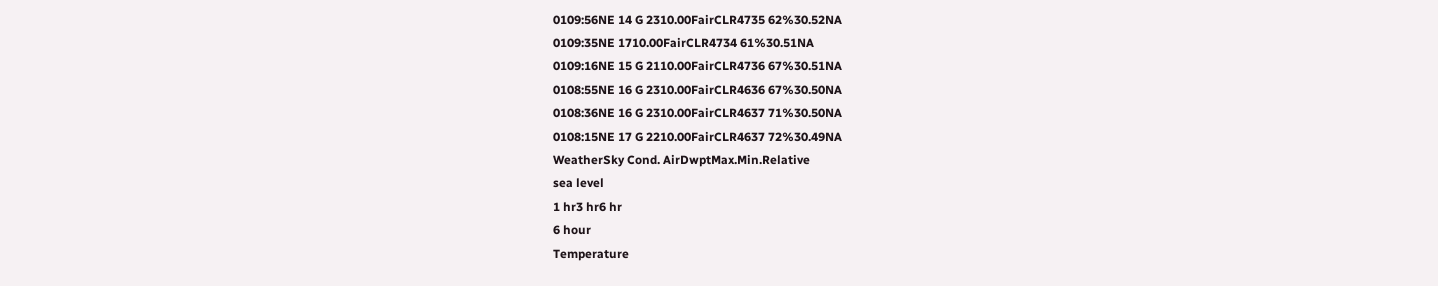0109:56NE 14 G 2310.00FairCLR4735 62%30.52NA
0109:35NE 1710.00FairCLR4734 61%30.51NA
0109:16NE 15 G 2110.00FairCLR4736 67%30.51NA
0108:55NE 16 G 2310.00FairCLR4636 67%30.50NA
0108:36NE 16 G 2310.00FairCLR4637 71%30.50NA
0108:15NE 17 G 2210.00FairCLR4637 72%30.49NA
WeatherSky Cond. AirDwptMax.Min.Relative
sea level
1 hr3 hr6 hr
6 hour
Temperature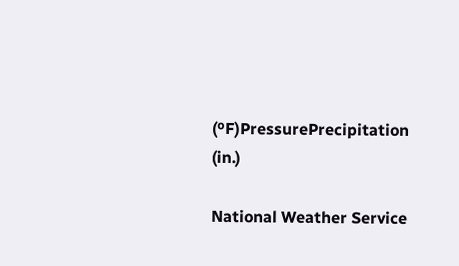(ºF)PressurePrecipitation (in.)

National Weather Service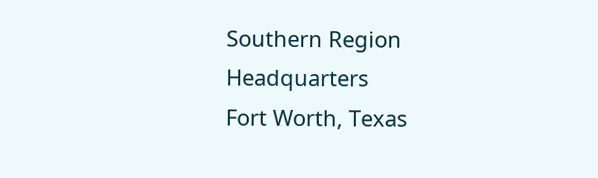Southern Region Headquarters
Fort Worth, Texas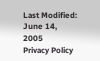Last Modified: June 14, 2005
Privacy Policy